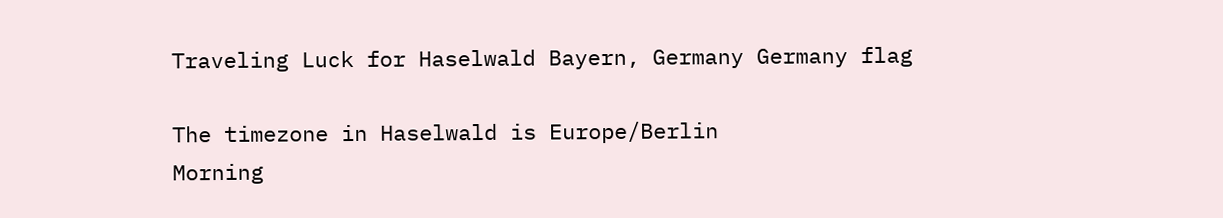Traveling Luck for Haselwald Bayern, Germany Germany flag

The timezone in Haselwald is Europe/Berlin
Morning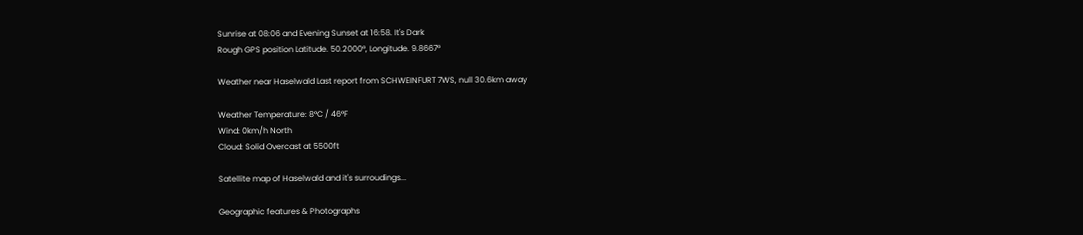Sunrise at 08:06 and Evening Sunset at 16:58. It's Dark
Rough GPS position Latitude. 50.2000°, Longitude. 9.8667°

Weather near Haselwald Last report from SCHWEINFURT 7WS, null 30.6km away

Weather Temperature: 8°C / 46°F
Wind: 0km/h North
Cloud: Solid Overcast at 5500ft

Satellite map of Haselwald and it's surroudings...

Geographic features & Photographs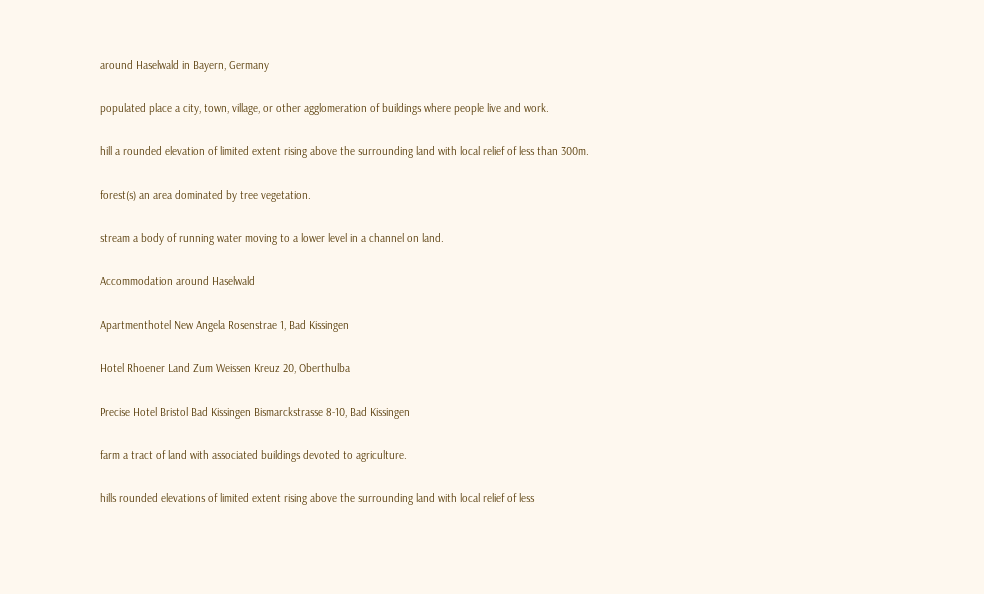around Haselwald in Bayern, Germany

populated place a city, town, village, or other agglomeration of buildings where people live and work.

hill a rounded elevation of limited extent rising above the surrounding land with local relief of less than 300m.

forest(s) an area dominated by tree vegetation.

stream a body of running water moving to a lower level in a channel on land.

Accommodation around Haselwald

Apartmenthotel New Angela Rosenstrae 1, Bad Kissingen

Hotel Rhoener Land Zum Weissen Kreuz 20, Oberthulba

Precise Hotel Bristol Bad Kissingen Bismarckstrasse 8-10, Bad Kissingen

farm a tract of land with associated buildings devoted to agriculture.

hills rounded elevations of limited extent rising above the surrounding land with local relief of less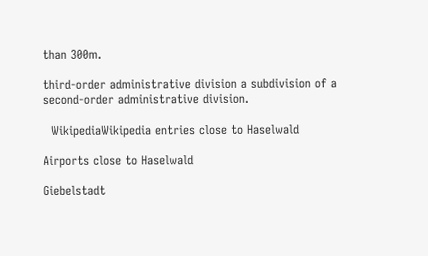than 300m.

third-order administrative division a subdivision of a second-order administrative division.

  WikipediaWikipedia entries close to Haselwald

Airports close to Haselwald

Giebelstadt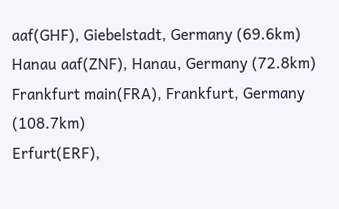aaf(GHF), Giebelstadt, Germany (69.6km)
Hanau aaf(ZNF), Hanau, Germany (72.8km)
Frankfurt main(FRA), Frankfurt, Germany (108.7km)
Erfurt(ERF),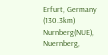Erfurt, Germany (130.3km)
Nurnberg(NUE), Nuernberg,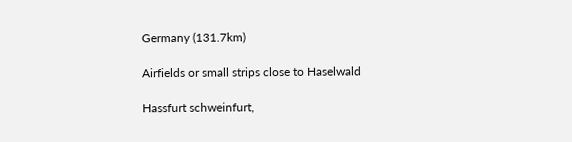Germany (131.7km)

Airfields or small strips close to Haselwald

Hassfurt schweinfurt,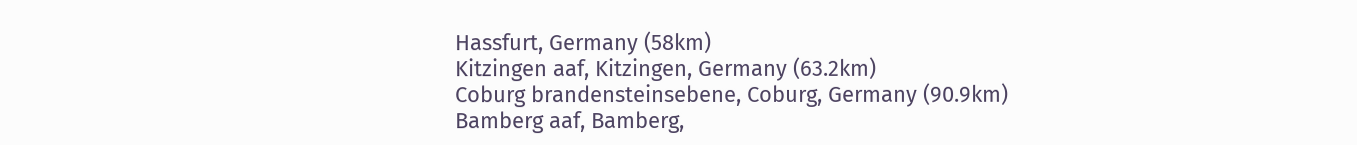Hassfurt, Germany (58km)
Kitzingen aaf, Kitzingen, Germany (63.2km)
Coburg brandensteinsebene, Coburg, Germany (90.9km)
Bamberg aaf, Bamberg,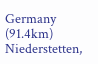Germany (91.4km)
Niederstetten,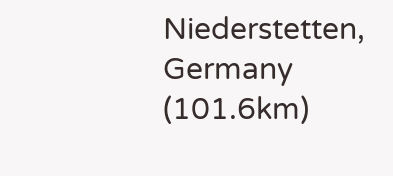Niederstetten, Germany (101.6km)